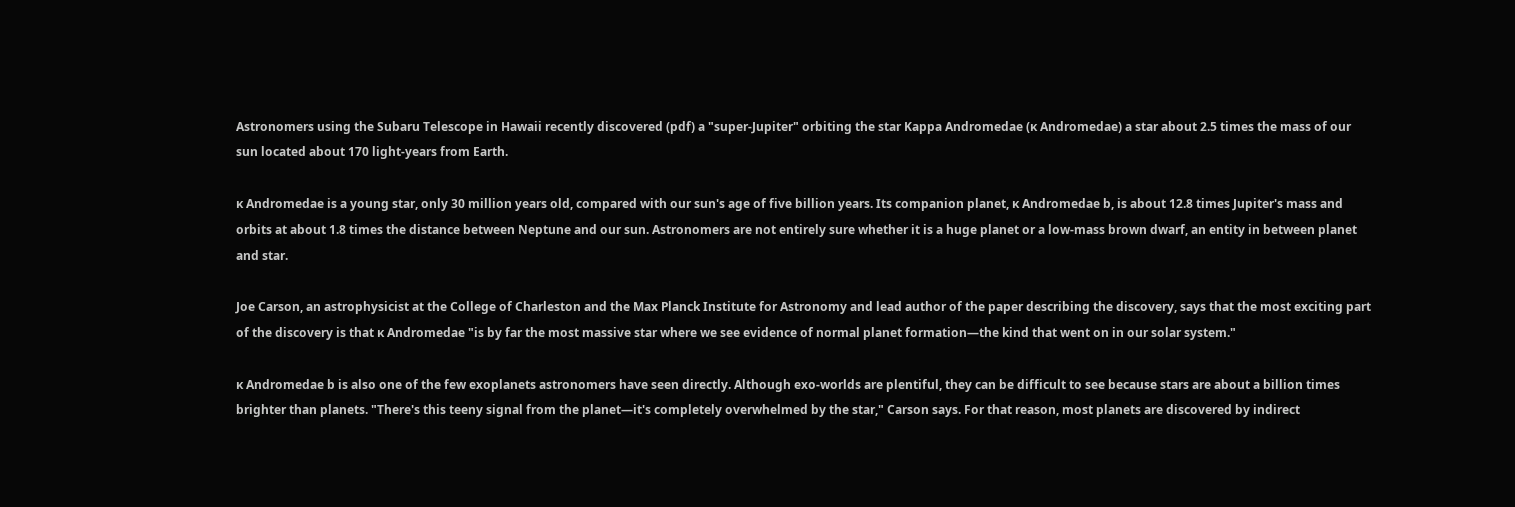Astronomers using the Subaru Telescope in Hawaii recently discovered (pdf) a "super-Jupiter" orbiting the star Kappa Andromedae (κ Andromedae) a star about 2.5 times the mass of our sun located about 170 light-years from Earth.

κ Andromedae is a young star, only 30 million years old, compared with our sun's age of five billion years. Its companion planet, κ Andromedae b, is about 12.8 times Jupiter's mass and orbits at about 1.8 times the distance between Neptune and our sun. Astronomers are not entirely sure whether it is a huge planet or a low-mass brown dwarf, an entity in between planet and star.

Joe Carson, an astrophysicist at the College of Charleston and the Max Planck Institute for Astronomy and lead author of the paper describing the discovery, says that the most exciting part of the discovery is that κ Andromedae "is by far the most massive star where we see evidence of normal planet formation—the kind that went on in our solar system."

κ Andromedae b is also one of the few exoplanets astronomers have seen directly. Although exo-worlds are plentiful, they can be difficult to see because stars are about a billion times brighter than planets. "There's this teeny signal from the planet—it's completely overwhelmed by the star," Carson says. For that reason, most planets are discovered by indirect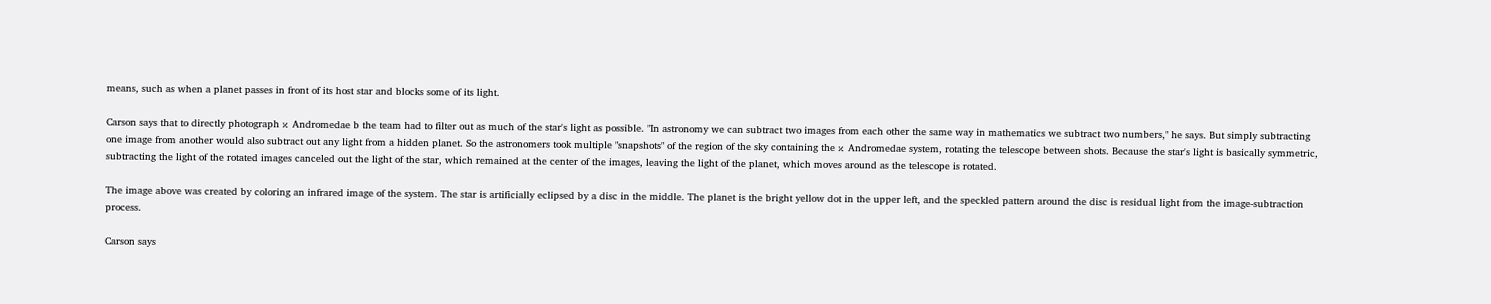means, such as when a planet passes in front of its host star and blocks some of its light.

Carson says that to directly photograph κ Andromedae b the team had to filter out as much of the star's light as possible. "In astronomy we can subtract two images from each other the same way in mathematics we subtract two numbers," he says. But simply subtracting one image from another would also subtract out any light from a hidden planet. So the astronomers took multiple "snapshots" of the region of the sky containing the κ Andromedae system, rotating the telescope between shots. Because the star's light is basically symmetric, subtracting the light of the rotated images canceled out the light of the star, which remained at the center of the images, leaving the light of the planet, which moves around as the telescope is rotated.

The image above was created by coloring an infrared image of the system. The star is artificially eclipsed by a disc in the middle. The planet is the bright yellow dot in the upper left, and the speckled pattern around the disc is residual light from the image-subtraction process.

Carson says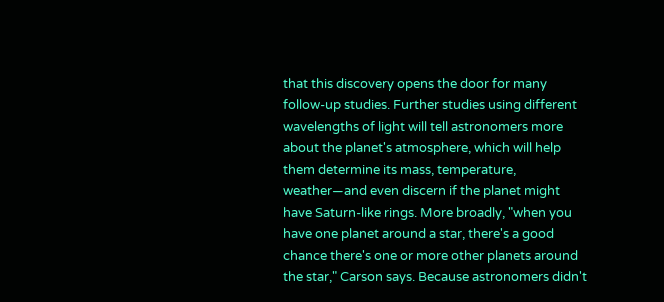that this discovery opens the door for many follow-up studies. Further studies using different wavelengths of light will tell astronomers more about the planet's atmosphere, which will help them determine its mass, temperature, weather—and even discern if the planet might have Saturn-like rings. More broadly, "when you have one planet around a star, there's a good chance there's one or more other planets around the star," Carson says. Because astronomers didn't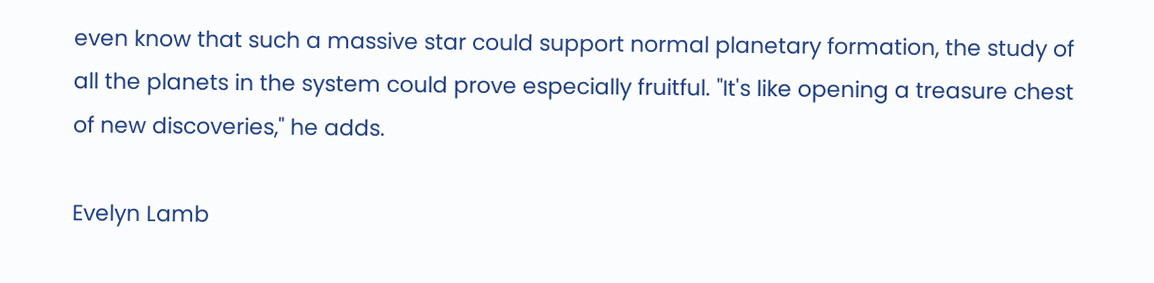even know that such a massive star could support normal planetary formation, the study of all the planets in the system could prove especially fruitful. "It's like opening a treasure chest of new discoveries," he adds.

Evelyn Lamb